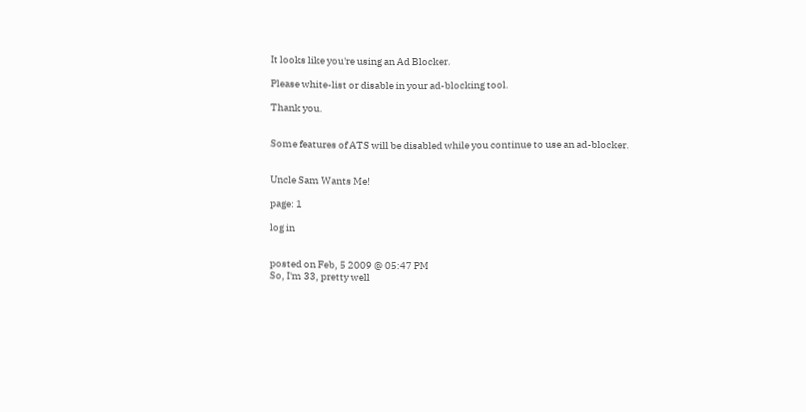It looks like you're using an Ad Blocker.

Please white-list or disable in your ad-blocking tool.

Thank you.


Some features of ATS will be disabled while you continue to use an ad-blocker.


Uncle Sam Wants Me!

page: 1

log in


posted on Feb, 5 2009 @ 05:47 PM
So, I'm 33, pretty well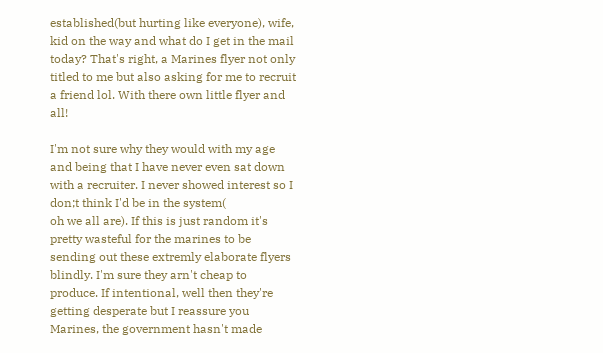established(but hurting like everyone), wife, kid on the way and what do I get in the mail today? That's right, a Marines flyer not only titled to me but also asking for me to recruit a friend lol. With there own little flyer and all!

I'm not sure why they would with my age and being that I have never even sat down with a recruiter. I never showed interest so I don;t think I'd be in the system(
oh we all are). If this is just random it's pretty wasteful for the marines to be sending out these extremly elaborate flyers blindly. I'm sure they arn't cheap to produce. If intentional, well then they're getting desperate but I reassure you Marines, the government hasn't made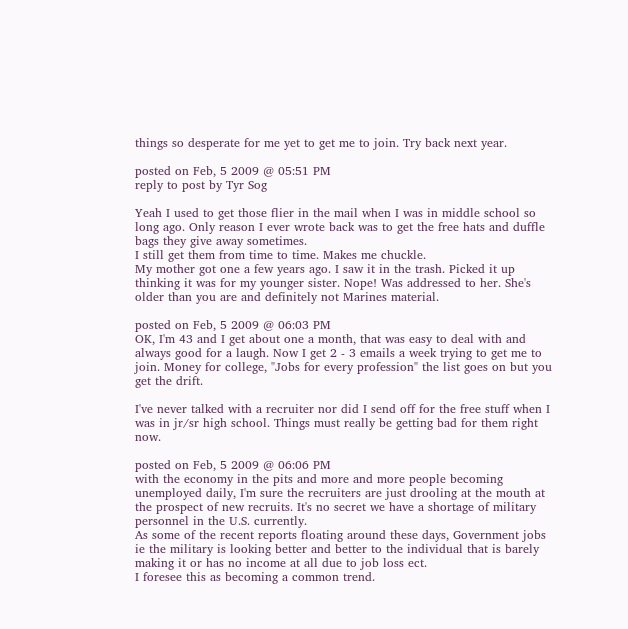things so desperate for me yet to get me to join. Try back next year.

posted on Feb, 5 2009 @ 05:51 PM
reply to post by Tyr Sog

Yeah I used to get those flier in the mail when I was in middle school so long ago. Only reason I ever wrote back was to get the free hats and duffle bags they give away sometimes.
I still get them from time to time. Makes me chuckle.
My mother got one a few years ago. I saw it in the trash. Picked it up thinking it was for my younger sister. Nope! Was addressed to her. She's older than you are and definitely not Marines material.

posted on Feb, 5 2009 @ 06:03 PM
OK, I'm 43 and I get about one a month, that was easy to deal with and always good for a laugh. Now I get 2 - 3 emails a week trying to get me to join. Money for college, "Jobs for every profession" the list goes on but you get the drift.

I've never talked with a recruiter nor did I send off for the free stuff when I was in jr/sr high school. Things must really be getting bad for them right now.

posted on Feb, 5 2009 @ 06:06 PM
with the economy in the pits and more and more people becoming unemployed daily, I'm sure the recruiters are just drooling at the mouth at the prospect of new recruits. It's no secret we have a shortage of military personnel in the U.S. currently.
As some of the recent reports floating around these days, Government jobs ie the military is looking better and better to the individual that is barely making it or has no income at all due to job loss ect.
I foresee this as becoming a common trend.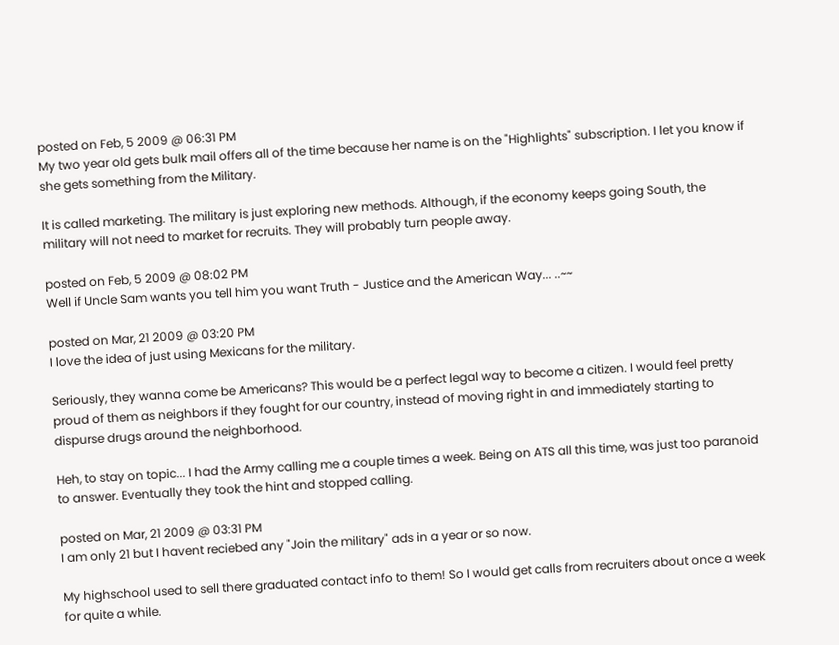posted on Feb, 5 2009 @ 06:31 PM
My two year old gets bulk mail offers all of the time because her name is on the "Highlights" subscription. I let you know if she gets something from the Military.

It is called marketing. The military is just exploring new methods. Although, if the economy keeps going South, the military will not need to market for recruits. They will probably turn people away.

posted on Feb, 5 2009 @ 08:02 PM
Well if Uncle Sam wants you tell him you want Truth - Justice and the American Way... ..~~

posted on Mar, 21 2009 @ 03:20 PM
I love the idea of just using Mexicans for the military.

Seriously, they wanna come be Americans? This would be a perfect legal way to become a citizen. I would feel pretty proud of them as neighbors if they fought for our country, instead of moving right in and immediately starting to dispurse drugs around the neighborhood.

Heh, to stay on topic... I had the Army calling me a couple times a week. Being on ATS all this time, was just too paranoid to answer. Eventually they took the hint and stopped calling.

posted on Mar, 21 2009 @ 03:31 PM
I am only 21 but I havent reciebed any "Join the military" ads in a year or so now.

My highschool used to sell there graduated contact info to them! So I would get calls from recruiters about once a week for quite a while.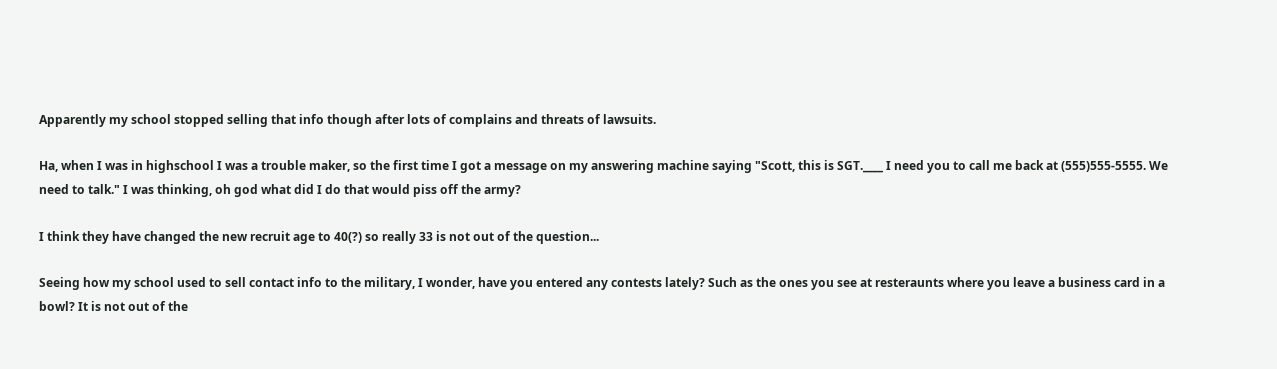Apparently my school stopped selling that info though after lots of complains and threats of lawsuits.

Ha, when I was in highschool I was a trouble maker, so the first time I got a message on my answering machine saying "Scott, this is SGT.____ I need you to call me back at (555)555-5555. We need to talk." I was thinking, oh god what did I do that would piss off the army?

I think they have changed the new recruit age to 40(?) so really 33 is not out of the question...

Seeing how my school used to sell contact info to the military, I wonder, have you entered any contests lately? Such as the ones you see at resteraunts where you leave a business card in a bowl? It is not out of the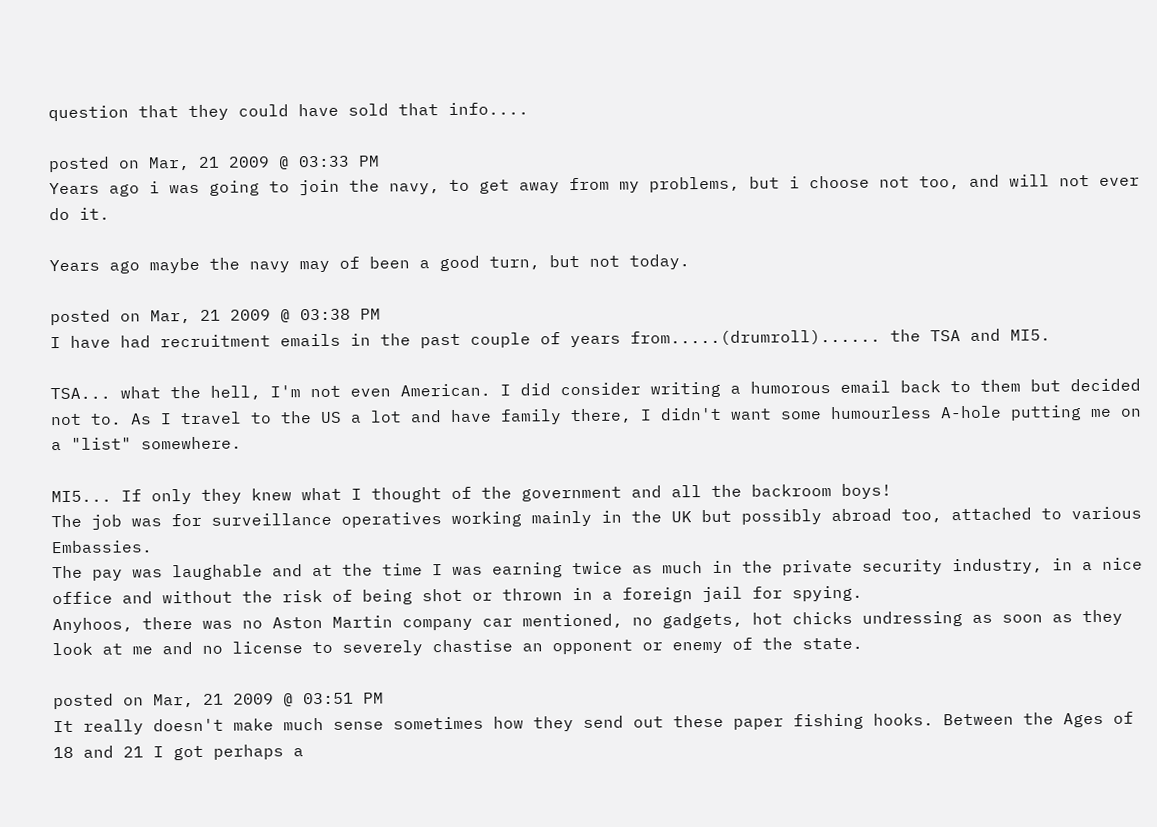question that they could have sold that info....

posted on Mar, 21 2009 @ 03:33 PM
Years ago i was going to join the navy, to get away from my problems, but i choose not too, and will not ever do it.

Years ago maybe the navy may of been a good turn, but not today.

posted on Mar, 21 2009 @ 03:38 PM
I have had recruitment emails in the past couple of years from.....(drumroll)...... the TSA and MI5.

TSA... what the hell, I'm not even American. I did consider writing a humorous email back to them but decided not to. As I travel to the US a lot and have family there, I didn't want some humourless A-hole putting me on a "list" somewhere.

MI5... If only they knew what I thought of the government and all the backroom boys!
The job was for surveillance operatives working mainly in the UK but possibly abroad too, attached to various Embassies.
The pay was laughable and at the time I was earning twice as much in the private security industry, in a nice office and without the risk of being shot or thrown in a foreign jail for spying.
Anyhoos, there was no Aston Martin company car mentioned, no gadgets, hot chicks undressing as soon as they look at me and no license to severely chastise an opponent or enemy of the state.

posted on Mar, 21 2009 @ 03:51 PM
It really doesn't make much sense sometimes how they send out these paper fishing hooks. Between the Ages of 18 and 21 I got perhaps a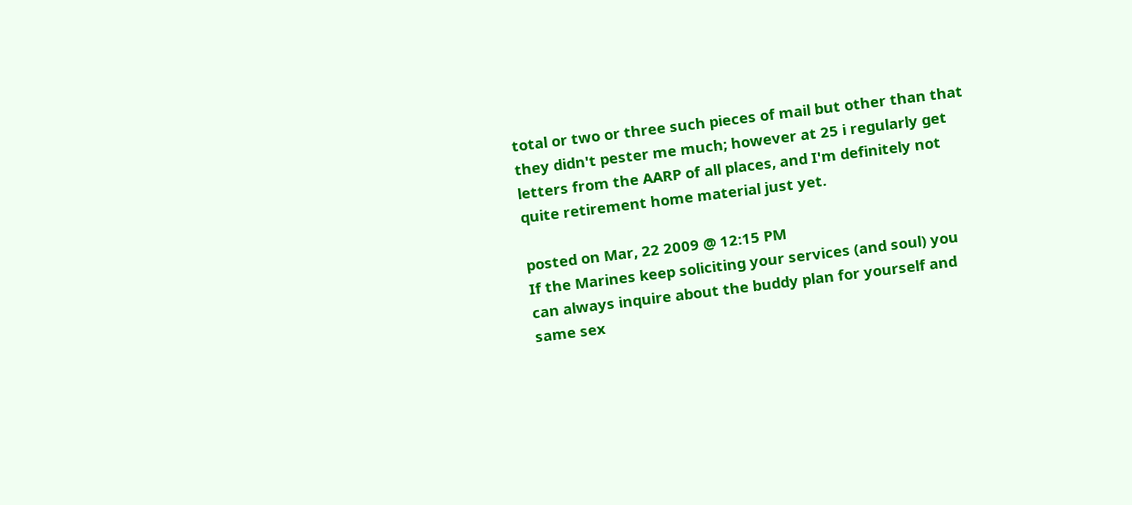total or two or three such pieces of mail but other than that they didn't pester me much; however at 25 i regularly get letters from the AARP of all places, and I'm definitely not quite retirement home material just yet.

posted on Mar, 22 2009 @ 12:15 PM
If the Marines keep soliciting your services (and soul) you can always inquire about the buddy plan for yourself and same sex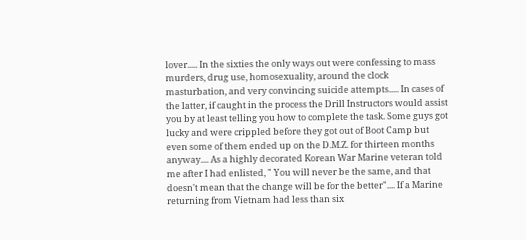lover..... In the sixties the only ways out were confessing to mass murders, drug use, homosexuality, around the clock masturbation, and very convincing suicide attempts..... In cases of the latter, if caught in the process the Drill Instructors would assist you by at least telling you how to complete the task. Some guys got lucky and were crippled before they got out of Boot Camp but even some of them ended up on the D.M.Z. for thirteen months anyway.... As a highly decorated Korean War Marine veteran told me after I had enlisted, " You will never be the same, and that doesn't mean that the change will be for the better".... If a Marine returning from Vietnam had less than six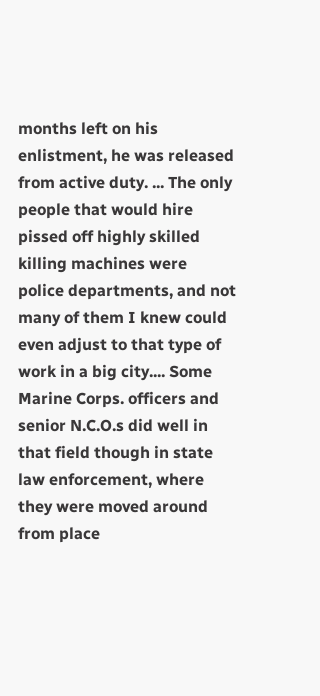months left on his enlistment, he was released from active duty. ... The only people that would hire pissed off highly skilled killing machines were police departments, and not many of them I knew could even adjust to that type of work in a big city.... Some Marine Corps. officers and senior N.C.O.s did well in that field though in state law enforcement, where they were moved around from place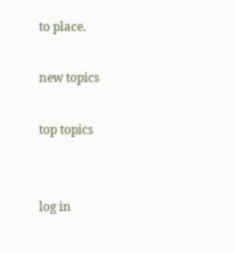to place.

new topics

top topics


log in